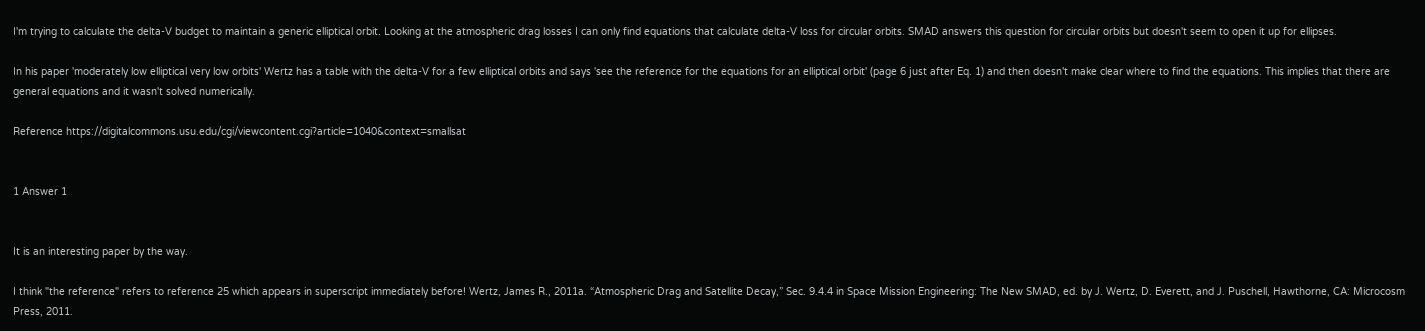I'm trying to calculate the delta-V budget to maintain a generic elliptical orbit. Looking at the atmospheric drag losses I can only find equations that calculate delta-V loss for circular orbits. SMAD answers this question for circular orbits but doesn't seem to open it up for ellipses.

In his paper 'moderately low elliptical very low orbits' Wertz has a table with the delta-V for a few elliptical orbits and says 'see the reference for the equations for an elliptical orbit' (page 6 just after Eq. 1) and then doesn't make clear where to find the equations. This implies that there are general equations and it wasn't solved numerically.

Reference https://digitalcommons.usu.edu/cgi/viewcontent.cgi?article=1040&context=smallsat


1 Answer 1


It is an interesting paper by the way.

I think "the reference" refers to reference 25 which appears in superscript immediately before! Wertz, James R., 2011a. “Atmospheric Drag and Satellite Decay,” Sec. 9.4.4 in Space Mission Engineering: The New SMAD, ed. by J. Wertz, D. Everett, and J. Puschell, Hawthorne, CA: Microcosm Press, 2011.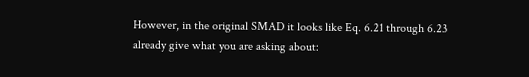However, in the original SMAD it looks like Eq. 6.21 through 6.23 already give what you are asking about: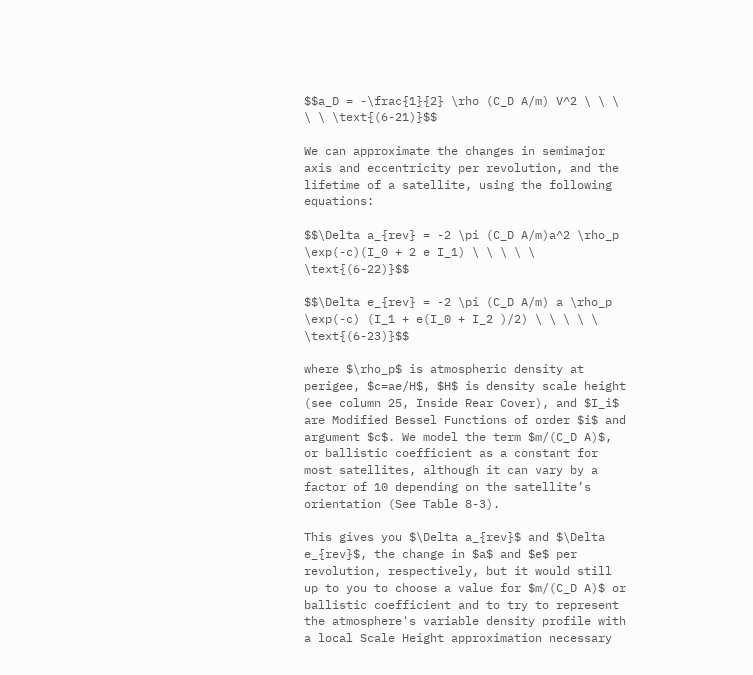$$a_D = -\frac{1}{2} \rho (C_D A/m) V^2 \ \ \ \ \ \text{(6-21)}$$

We can approximate the changes in semimajor axis and eccentricity per revolution, and the lifetime of a satellite, using the following equations:

$$\Delta a_{rev} = -2 \pi (C_D A/m)a^2 \rho_p \exp(-c)(I_0 + 2 e I_1) \ \ \ \ \ \text{(6-22)}$$

$$\Delta e_{rev} = -2 \pi (C_D A/m) a \rho_p \exp(-c) (I_1 + e(I_0 + I_2 )/2) \ \ \ \ \ \text{(6-23)}$$

where $\rho_p$ is atmospheric density at perigee, $c=ae/H$, $H$ is density scale height (see column 25, Inside Rear Cover), and $I_i$ are Modified Bessel Functions of order $i$ and argument $c$. We model the term $m/(C_D A)$, or ballistic coefficient as a constant for most satellites, although it can vary by a factor of 10 depending on the satellite’s orientation (See Table 8-3).

This gives you $\Delta a_{rev}$ and $\Delta e_{rev}$, the change in $a$ and $e$ per revolution, respectively, but it would still up to you to choose a value for $m/(C_D A)$ or ballistic coefficient and to try to represent the atmosphere's variable density profile with a local Scale Height approximation necessary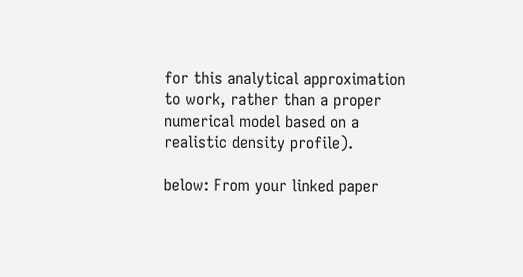for this analytical approximation to work, rather than a proper numerical model based on a realistic density profile).

below: From your linked paper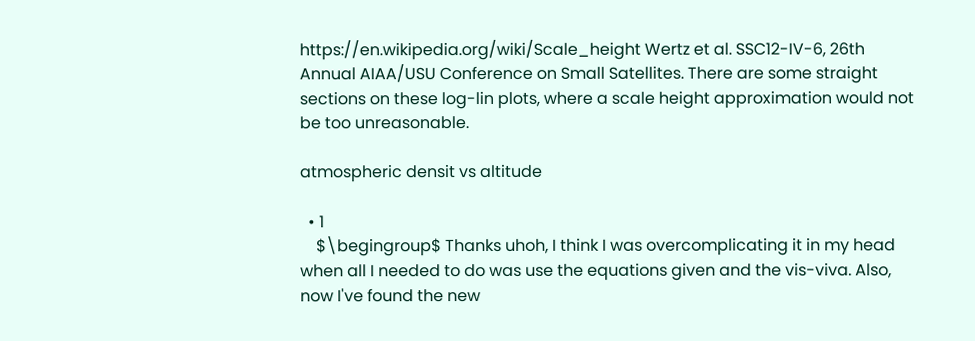https://en.wikipedia.org/wiki/Scale_height Wertz et al. SSC12-IV-6, 26th Annual AIAA/USU Conference on Small Satellites. There are some straight sections on these log-lin plots, where a scale height approximation would not be too unreasonable.

atmospheric densit vs altitude

  • 1
    $\begingroup$ Thanks uhoh, I think I was overcomplicating it in my head when all I needed to do was use the equations given and the vis-viva. Also, now I've found the new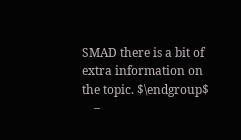SMAD there is a bit of extra information on the topic. $\endgroup$
    –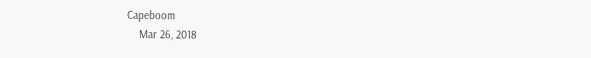Capeboom
    Mar 26, 2018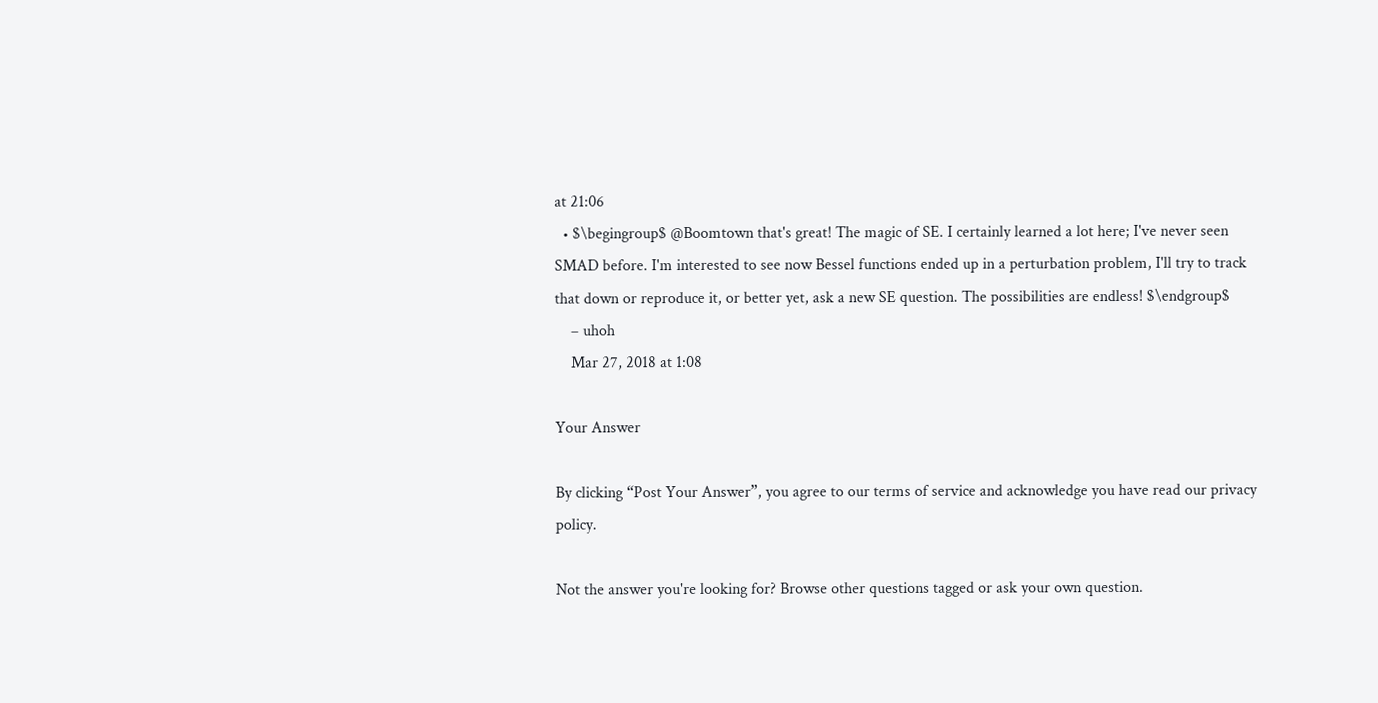at 21:06
  • $\begingroup$ @Boomtown that's great! The magic of SE. I certainly learned a lot here; I've never seen SMAD before. I'm interested to see now Bessel functions ended up in a perturbation problem, I'll try to track that down or reproduce it, or better yet, ask a new SE question. The possibilities are endless! $\endgroup$
    – uhoh
    Mar 27, 2018 at 1:08

Your Answer

By clicking “Post Your Answer”, you agree to our terms of service and acknowledge you have read our privacy policy.

Not the answer you're looking for? Browse other questions tagged or ask your own question.